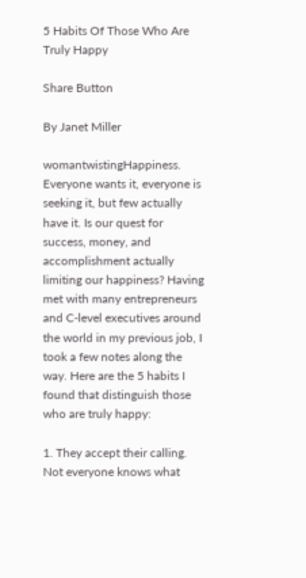5 Habits Of Those Who Are Truly Happy

Share Button

By Janet Miller

womantwistingHappiness. Everyone wants it, everyone is seeking it, but few actually have it. Is our quest for success, money, and accomplishment actually limiting our happiness? Having met with many entrepreneurs and C-level executives around the world in my previous job, I took a few notes along the way. Here are the 5 habits I found that distinguish those who are truly happy:

1. They accept their calling. Not everyone knows what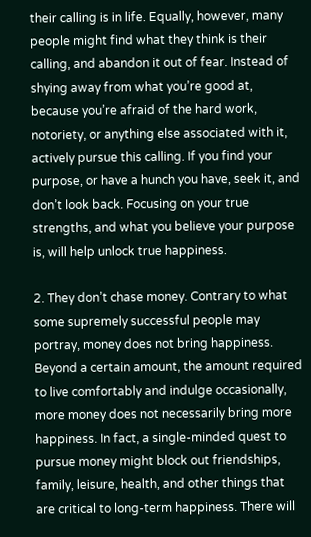their calling is in life. Equally, however, many people might find what they think is their calling, and abandon it out of fear. Instead of shying away from what you’re good at, because you’re afraid of the hard work, notoriety, or anything else associated with it, actively pursue this calling. If you find your purpose, or have a hunch you have, seek it, and don’t look back. Focusing on your true strengths, and what you believe your purpose is, will help unlock true happiness.

2. They don’t chase money. Contrary to what some supremely successful people may portray, money does not bring happiness. Beyond a certain amount, the amount required to live comfortably and indulge occasionally, more money does not necessarily bring more happiness. In fact, a single-minded quest to pursue money might block out friendships, family, leisure, health, and other things that are critical to long-term happiness. There will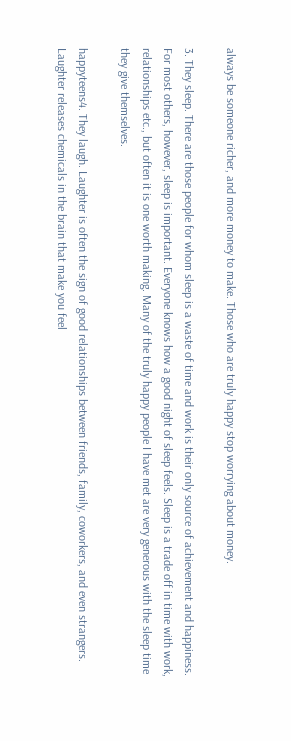always be someone richer, and more money to make. Those who are truly happy stop worrying about money.

3. They sleep. There are those people for whom sleep is a waste of time and work is their only source of achievement and happiness. For most others, however, sleep is important. Everyone knows how a good night of sleep feels. Sleep is a trade off in time with work, relationships etc., but often it is one worth making. Many of the truly happy people I have met are very generous with the sleep time they give themselves.

happyteens4. They laugh. Laughter is often the sign of good relationships between friends, family, coworkers, and even strangers. Laughter releases chemicals in the brain that make you feel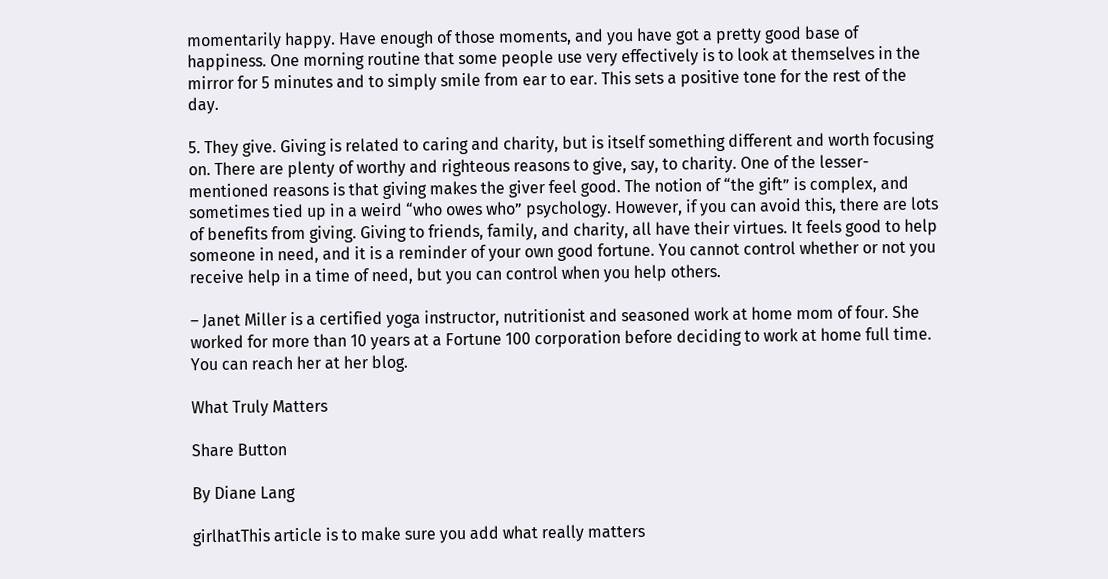momentarily happy. Have enough of those moments, and you have got a pretty good base of happiness. One morning routine that some people use very effectively is to look at themselves in the mirror for 5 minutes and to simply smile from ear to ear. This sets a positive tone for the rest of the day.

5. They give. Giving is related to caring and charity, but is itself something different and worth focusing on. There are plenty of worthy and righteous reasons to give, say, to charity. One of the lesser-mentioned reasons is that giving makes the giver feel good. The notion of “the gift” is complex, and sometimes tied up in a weird “who owes who” psychology. However, if you can avoid this, there are lots of benefits from giving. Giving to friends, family, and charity, all have their virtues. It feels good to help someone in need, and it is a reminder of your own good fortune. You cannot control whether or not you receive help in a time of need, but you can control when you help others.

– Janet Miller is a certified yoga instructor, nutritionist and seasoned work at home mom of four. She worked for more than 10 years at a Fortune 100 corporation before deciding to work at home full time. You can reach her at her blog.

What Truly Matters

Share Button

By Diane Lang

girlhatThis article is to make sure you add what really matters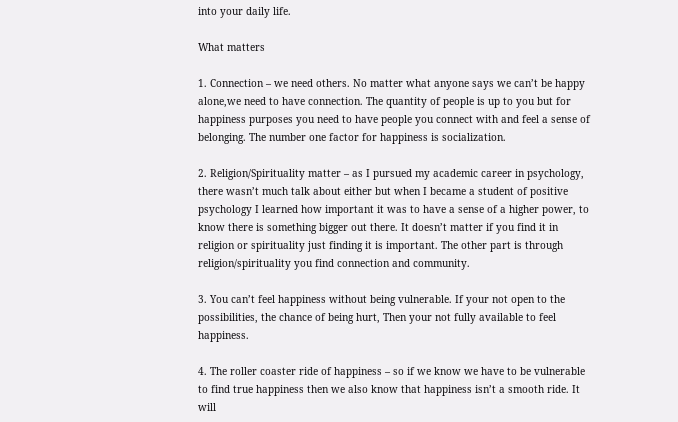into your daily life.

What matters

1. Connection – we need others. No matter what anyone says we can’t be happy alone,we need to have connection. The quantity of people is up to you but for happiness purposes you need to have people you connect with and feel a sense of belonging. The number one factor for happiness is socialization.

2. Religion/Spirituality matter – as I pursued my academic career in psychology, there wasn’t much talk about either but when I became a student of positive psychology I learned how important it was to have a sense of a higher power, to know there is something bigger out there. It doesn’t matter if you find it in religion or spirituality just finding it is important. The other part is through religion/spirituality you find connection and community.

3. You can’t feel happiness without being vulnerable. If your not open to the possibilities, the chance of being hurt, Then your not fully available to feel happiness.

4. The roller coaster ride of happiness – so if we know we have to be vulnerable to find true happiness then we also know that happiness isn’t a smooth ride. It will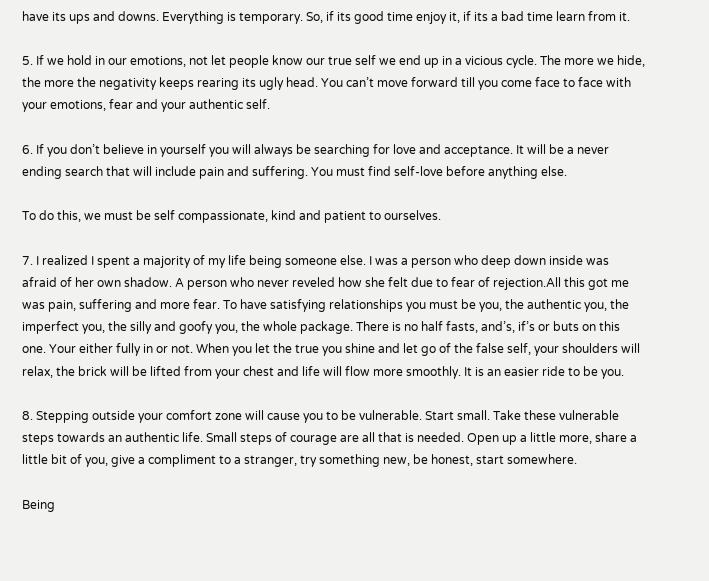have its ups and downs. Everything is temporary. So, if its good time enjoy it, if its a bad time learn from it.

5. If we hold in our emotions, not let people know our true self we end up in a vicious cycle. The more we hide, the more the negativity keeps rearing its ugly head. You can’t move forward till you come face to face with your emotions, fear and your authentic self.

6. If you don’t believe in yourself you will always be searching for love and acceptance. It will be a never ending search that will include pain and suffering. You must find self-love before anything else.

To do this, we must be self compassionate, kind and patient to ourselves.

7. I realized I spent a majority of my life being someone else. I was a person who deep down inside was afraid of her own shadow. A person who never reveled how she felt due to fear of rejection.All this got me was pain, suffering and more fear. To have satisfying relationships you must be you, the authentic you, the imperfect you, the silly and goofy you, the whole package. There is no half fasts, and’s, if’s or buts on this one. Your either fully in or not. When you let the true you shine and let go of the false self, your shoulders will relax, the brick will be lifted from your chest and life will flow more smoothly. It is an easier ride to be you.

8. Stepping outside your comfort zone will cause you to be vulnerable. Start small. Take these vulnerable steps towards an authentic life. Small steps of courage are all that is needed. Open up a little more, share a little bit of you, give a compliment to a stranger, try something new, be honest, start somewhere.

Being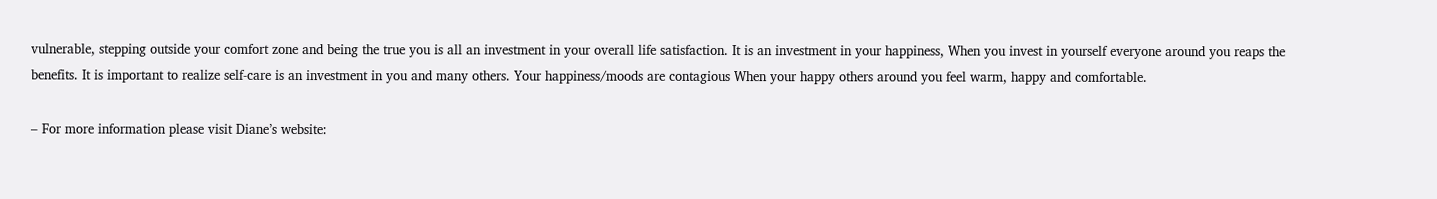vulnerable, stepping outside your comfort zone and being the true you is all an investment in your overall life satisfaction. It is an investment in your happiness, When you invest in yourself everyone around you reaps the benefits. It is important to realize self-care is an investment in you and many others. Your happiness/moods are contagious When your happy others around you feel warm, happy and comfortable.

– For more information please visit Diane’s website: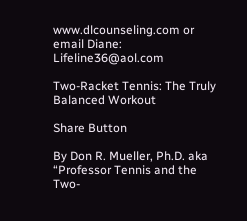www.dlcounseling.com or email Diane: Lifeline36@aol.com

Two-Racket Tennis: The Truly Balanced Workout

Share Button

By Don R. Mueller, Ph.D. aka “Professor Tennis and the Two-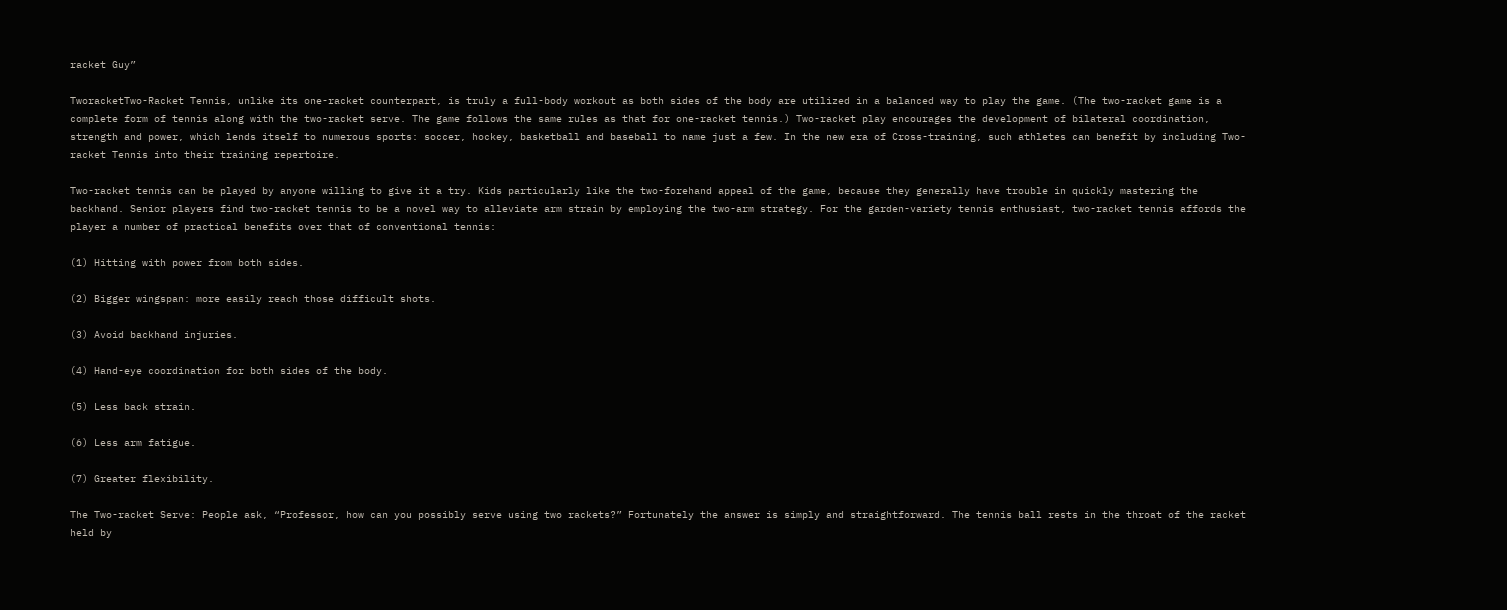racket Guy”

TworacketTwo-Racket Tennis, unlike its one-racket counterpart, is truly a full-body workout as both sides of the body are utilized in a balanced way to play the game. (The two-racket game is a complete form of tennis along with the two-racket serve. The game follows the same rules as that for one-racket tennis.) Two-racket play encourages the development of bilateral coordination, strength and power, which lends itself to numerous sports: soccer, hockey, basketball and baseball to name just a few. In the new era of Cross-training, such athletes can benefit by including Two-racket Tennis into their training repertoire.

Two-racket tennis can be played by anyone willing to give it a try. Kids particularly like the two-forehand appeal of the game, because they generally have trouble in quickly mastering the backhand. Senior players find two-racket tennis to be a novel way to alleviate arm strain by employing the two-arm strategy. For the garden-variety tennis enthusiast, two-racket tennis affords the player a number of practical benefits over that of conventional tennis:

(1) Hitting with power from both sides.

(2) Bigger wingspan: more easily reach those difficult shots.

(3) Avoid backhand injuries.

(4) Hand-eye coordination for both sides of the body.

(5) Less back strain.

(6) Less arm fatigue.

(7) Greater flexibility.

The Two-racket Serve: People ask, “Professor, how can you possibly serve using two rackets?” Fortunately the answer is simply and straightforward. The tennis ball rests in the throat of the racket held by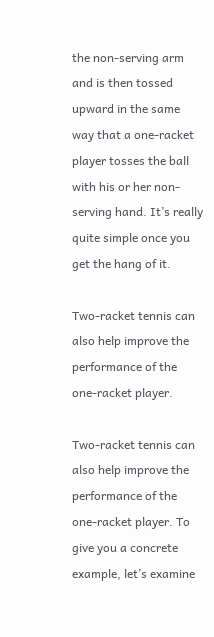the non-serving arm and is then tossed upward in the same way that a one-racket player tosses the ball with his or her non-serving hand. It’s really quite simple once you get the hang of it.

Two-racket tennis can also help improve the performance of the one-racket player.

Two-racket tennis can also help improve the performance of the one-racket player. To give you a concrete example, let’s examine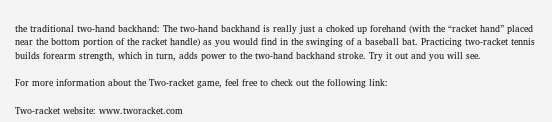the traditional two-hand backhand: The two-hand backhand is really just a choked up forehand (with the “racket hand” placed near the bottom portion of the racket handle) as you would find in the swinging of a baseball bat. Practicing two-racket tennis builds forearm strength, which in turn, adds power to the two-hand backhand stroke. Try it out and you will see.

For more information about the Two-racket game, feel free to check out the following link:

Two-racket website: www.tworacket.com